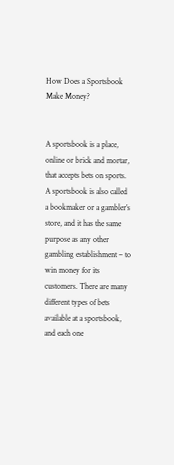How Does a Sportsbook Make Money?


A sportsbook is a place, online or brick and mortar, that accepts bets on sports. A sportsbook is also called a bookmaker or a gambler’s store, and it has the same purpose as any other gambling establishment – to win money for its customers. There are many different types of bets available at a sportsbook, and each one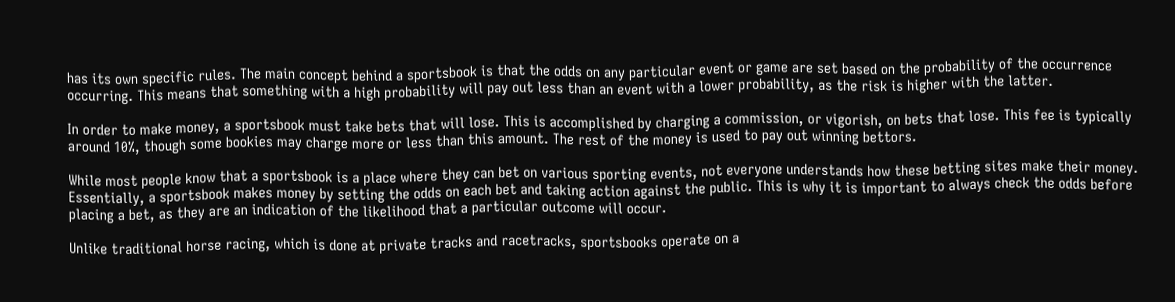has its own specific rules. The main concept behind a sportsbook is that the odds on any particular event or game are set based on the probability of the occurrence occurring. This means that something with a high probability will pay out less than an event with a lower probability, as the risk is higher with the latter.

In order to make money, a sportsbook must take bets that will lose. This is accomplished by charging a commission, or vigorish, on bets that lose. This fee is typically around 10%, though some bookies may charge more or less than this amount. The rest of the money is used to pay out winning bettors.

While most people know that a sportsbook is a place where they can bet on various sporting events, not everyone understands how these betting sites make their money. Essentially, a sportsbook makes money by setting the odds on each bet and taking action against the public. This is why it is important to always check the odds before placing a bet, as they are an indication of the likelihood that a particular outcome will occur.

Unlike traditional horse racing, which is done at private tracks and racetracks, sportsbooks operate on a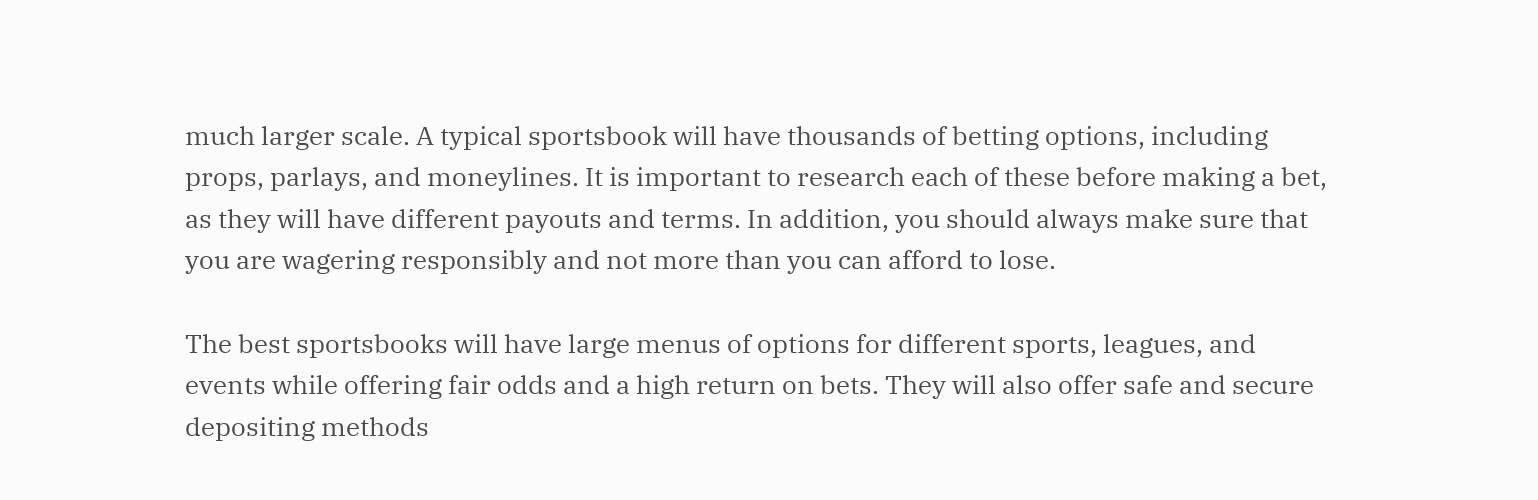much larger scale. A typical sportsbook will have thousands of betting options, including props, parlays, and moneylines. It is important to research each of these before making a bet, as they will have different payouts and terms. In addition, you should always make sure that you are wagering responsibly and not more than you can afford to lose.

The best sportsbooks will have large menus of options for different sports, leagues, and events while offering fair odds and a high return on bets. They will also offer safe and secure depositing methods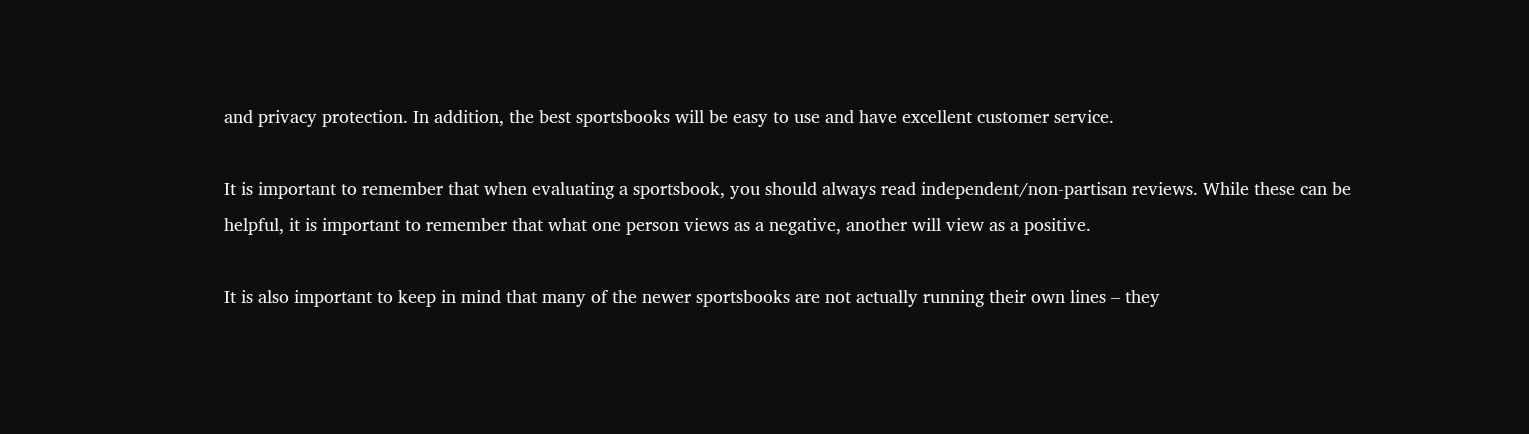and privacy protection. In addition, the best sportsbooks will be easy to use and have excellent customer service.

It is important to remember that when evaluating a sportsbook, you should always read independent/non-partisan reviews. While these can be helpful, it is important to remember that what one person views as a negative, another will view as a positive.

It is also important to keep in mind that many of the newer sportsbooks are not actually running their own lines – they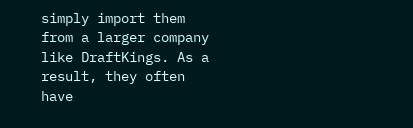simply import them from a larger company like DraftKings. As a result, they often have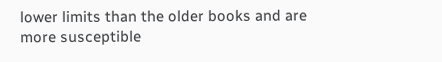lower limits than the older books and are more susceptible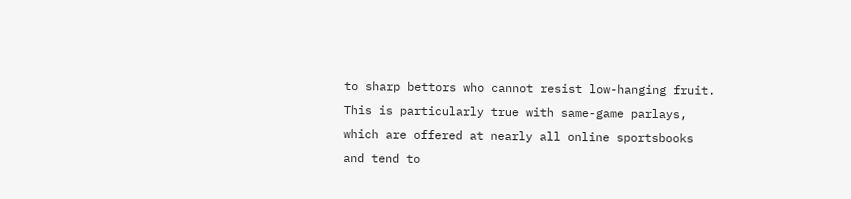to sharp bettors who cannot resist low-hanging fruit. This is particularly true with same-game parlays, which are offered at nearly all online sportsbooks and tend to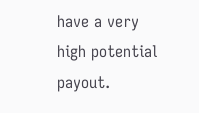have a very high potential payout.